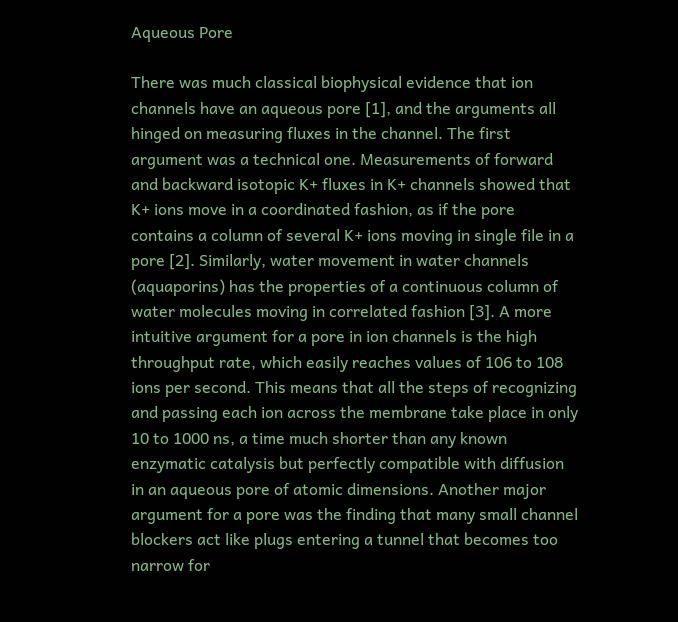Aqueous Pore

There was much classical biophysical evidence that ion channels have an aqueous pore [1], and the arguments all hinged on measuring fluxes in the channel. The first argument was a technical one. Measurements of forward and backward isotopic K+ fluxes in K+ channels showed that K+ ions move in a coordinated fashion, as if the pore contains a column of several K+ ions moving in single file in a pore [2]. Similarly, water movement in water channels (aquaporins) has the properties of a continuous column of water molecules moving in correlated fashion [3]. A more intuitive argument for a pore in ion channels is the high throughput rate, which easily reaches values of 106 to 108 ions per second. This means that all the steps of recognizing and passing each ion across the membrane take place in only 10 to 1000 ns, a time much shorter than any known enzymatic catalysis but perfectly compatible with diffusion in an aqueous pore of atomic dimensions. Another major argument for a pore was the finding that many small channel blockers act like plugs entering a tunnel that becomes too narrow for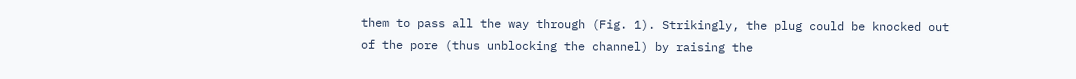them to pass all the way through (Fig. 1). Strikingly, the plug could be knocked out of the pore (thus unblocking the channel) by raising the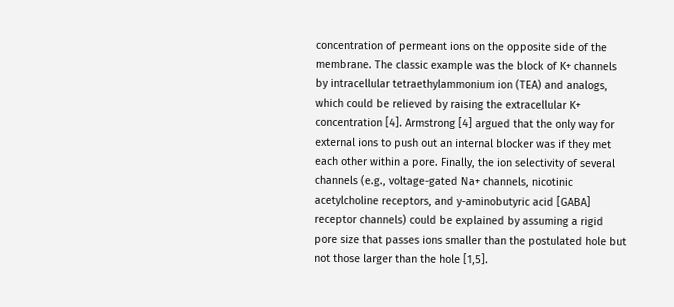concentration of permeant ions on the opposite side of the membrane. The classic example was the block of K+ channels by intracellular tetraethylammonium ion (TEA) and analogs, which could be relieved by raising the extracellular K+ concentration [4]. Armstrong [4] argued that the only way for external ions to push out an internal blocker was if they met each other within a pore. Finally, the ion selectivity of several channels (e.g., voltage-gated Na+ channels, nicotinic acetylcholine receptors, and y-aminobutyric acid [GABA] receptor channels) could be explained by assuming a rigid pore size that passes ions smaller than the postulated hole but not those larger than the hole [1,5].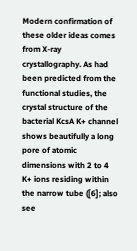Modern confirmation of these older ideas comes from X-ray crystallography. As had been predicted from the functional studies, the crystal structure of the bacterial KcsA K+ channel shows beautifully a long pore of atomic dimensions with 2 to 4 K+ ions residing within the narrow tube ([6]; also see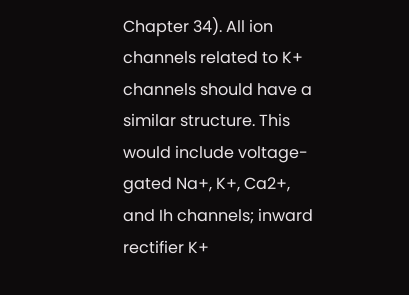Chapter 34). All ion channels related to K+ channels should have a similar structure. This would include voltage-gated Na+, K+, Ca2+, and Ih channels; inward rectifier K+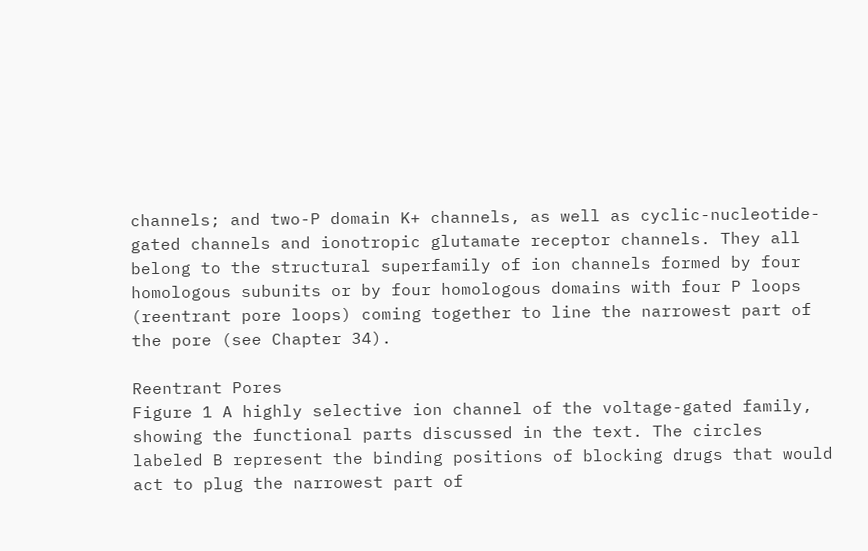channels; and two-P domain K+ channels, as well as cyclic-nucleotide-gated channels and ionotropic glutamate receptor channels. They all belong to the structural superfamily of ion channels formed by four homologous subunits or by four homologous domains with four P loops (reentrant pore loops) coming together to line the narrowest part of the pore (see Chapter 34).

Reentrant Pores
Figure 1 A highly selective ion channel of the voltage-gated family, showing the functional parts discussed in the text. The circles labeled B represent the binding positions of blocking drugs that would act to plug the narrowest part of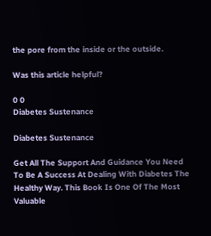the pore from the inside or the outside.

Was this article helpful?

0 0
Diabetes Sustenance

Diabetes Sustenance

Get All The Support And Guidance You Need To Be A Success At Dealing With Diabetes The Healthy Way. This Book Is One Of The Most Valuable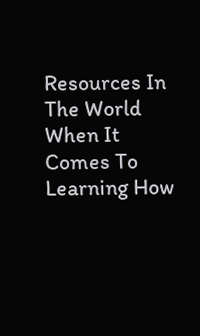Resources In The World When It Comes To Learning How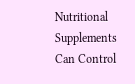Nutritional Supplements Can Control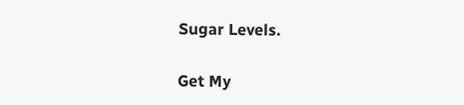Sugar Levels.

Get My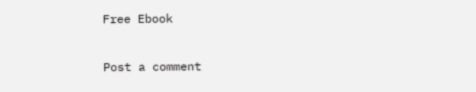Free Ebook

Post a comment